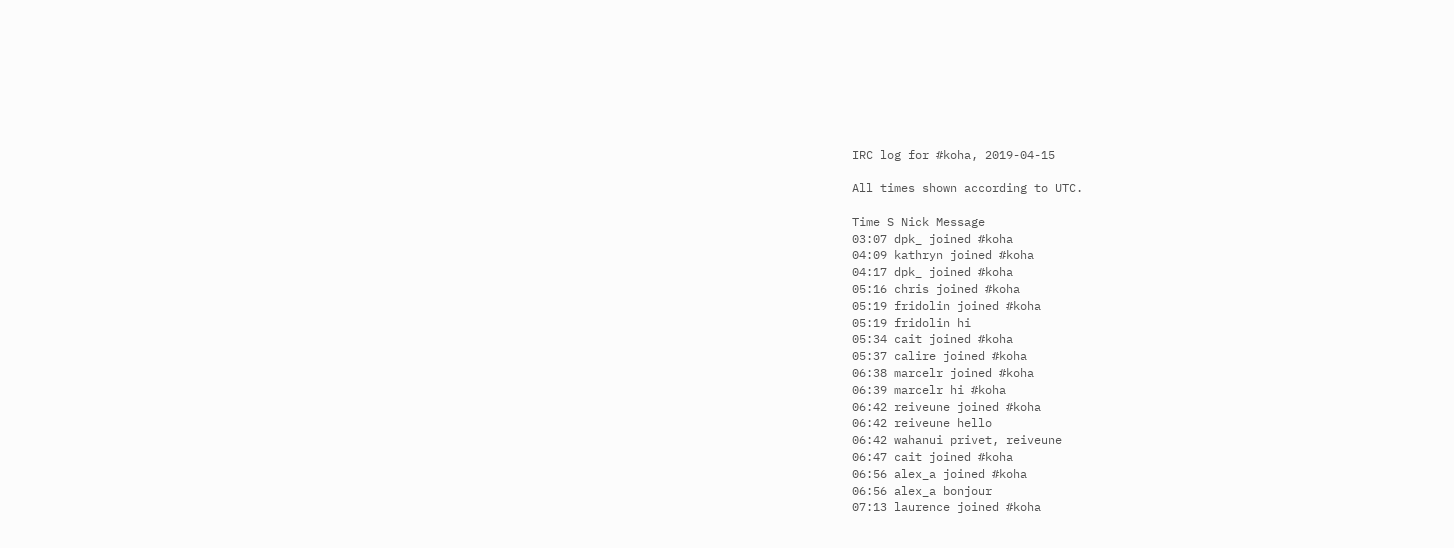IRC log for #koha, 2019-04-15

All times shown according to UTC.

Time S Nick Message
03:07 dpk_ joined #koha
04:09 kathryn joined #koha
04:17 dpk_ joined #koha
05:16 chris joined #koha
05:19 fridolin joined #koha
05:19 fridolin hi
05:34 cait joined #koha
05:37 calire joined #koha
06:38 marcelr joined #koha
06:39 marcelr hi #koha
06:42 reiveune joined #koha
06:42 reiveune hello
06:42 wahanui privet, reiveune
06:47 cait joined #koha
06:56 alex_a joined #koha
06:56 alex_a bonjour
07:13 laurence joined #koha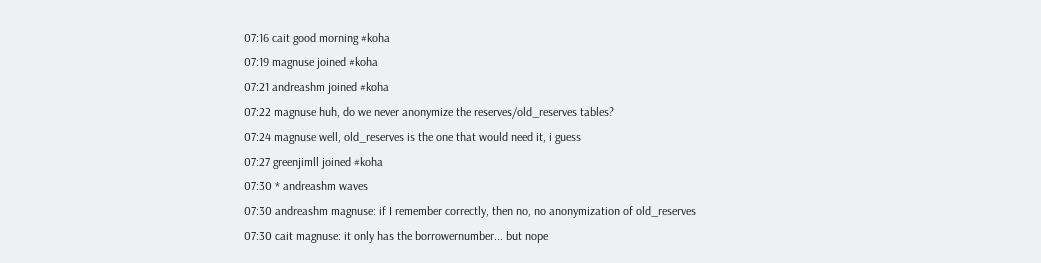07:16 cait good morning #koha
07:19 magnuse joined #koha
07:21 andreashm joined #koha
07:22 magnuse huh, do we never anonymize the reserves/old_reserves tables?
07:24 magnuse well, old_reserves is the one that would need it, i guess
07:27 greenjimll joined #koha
07:30 * andreashm waves
07:30 andreashm magnuse: if I remember correctly, then no, no anonymization of old_reserves
07:30 cait magnuse: it only has the borrowernumber... but nope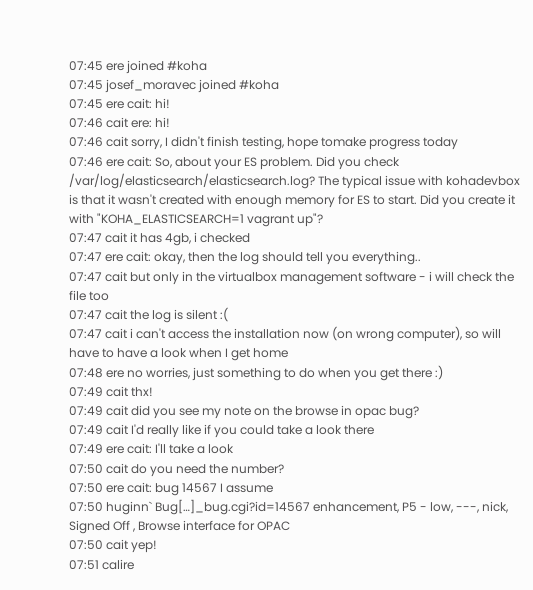07:45 ere joined #koha
07:45 josef_moravec joined #koha
07:45 ere cait: hi!
07:46 cait ere: hi!
07:46 cait sorry, I didn't finish testing, hope tomake progress today
07:46 ere cait: So, about your ES problem. Did you check /var/log/elasticsearch/elasticsearch.log? The typical issue with kohadevbox is that it wasn't created with enough memory for ES to start. Did you create it with "KOHA_ELASTICSEARCH=1 vagrant up"?
07:47 cait it has 4gb, i checked
07:47 ere cait: okay, then the log should tell you everything..
07:47 cait but only in the virtualbox management software - i will check the file too
07:47 cait the log is silent :(
07:47 cait i can't access the installation now (on wrong computer), so will have to have a look when I get home
07:48 ere no worries, just something to do when you get there :)
07:49 cait thx!
07:49 cait did you see my note on the browse in opac bug?
07:49 cait I'd really like if you could take a look there
07:49 ere cait: I'll take a look
07:50 cait do you need the number?
07:50 ere cait: bug 14567 I assume
07:50 huginn` Bug[…]_bug.cgi?id=14567 enhancement, P5 - low, ---, nick, Signed Off , Browse interface for OPAC
07:50 cait yep!
07:51 calire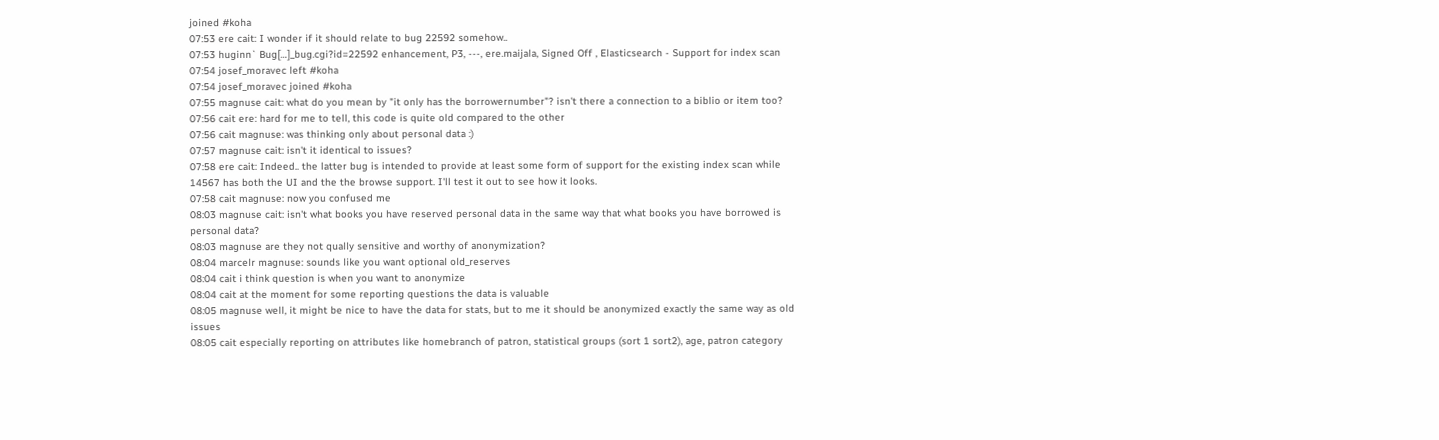joined #koha
07:53 ere cait: I wonder if it should relate to bug 22592 somehow..
07:53 huginn` Bug[…]_bug.cgi?id=22592 enhancement, P3, ---, ere.maijala, Signed Off , Elasticsearch - Support for index scan
07:54 josef_moravec left #koha
07:54 josef_moravec joined #koha
07:55 magnuse cait: what do you mean by "it only has the borrowernumber"? isn't there a connection to a biblio or item too?
07:56 cait ere: hard for me to tell, this code is quite old compared to the other
07:56 cait magnuse: was thinking only about personal data :)
07:57 magnuse cait: isn't it identical to issues?
07:58 ere cait: Indeed.. the latter bug is intended to provide at least some form of support for the existing index scan while 14567 has both the UI and the the browse support. I'll test it out to see how it looks.
07:58 cait magnuse: now you confused me
08:03 magnuse cait: isn't what books you have reserved personal data in the same way that what books you have borrowed is personal data?
08:03 magnuse are they not qually sensitive and worthy of anonymization?
08:04 marcelr magnuse: sounds like you want optional old_reserves
08:04 cait i think question is when you want to anonymize
08:04 cait at the moment for some reporting questions the data is valuable
08:05 magnuse well, it might be nice to have the data for stats, but to me it should be anonymized exactly the same way as old issues
08:05 cait especially reporting on attributes like homebranch of patron, statistical groups (sort 1 sort2), age, patron category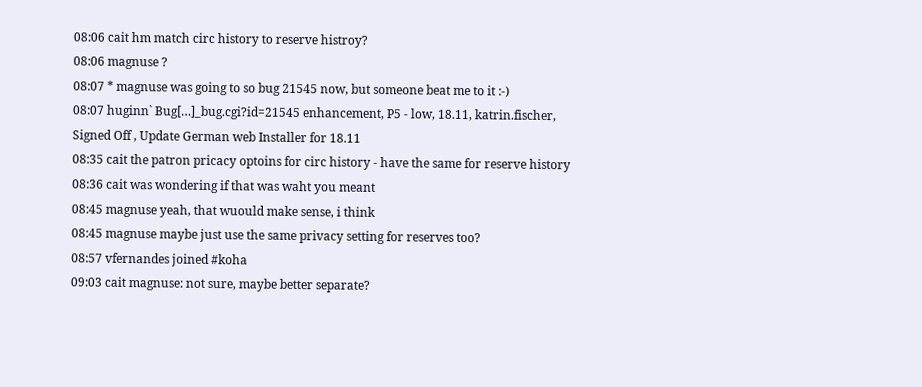08:06 cait hm match circ history to reserve histroy?
08:06 magnuse ?
08:07 * magnuse was going to so bug 21545 now, but someone beat me to it :-)
08:07 huginn` Bug[…]_bug.cgi?id=21545 enhancement, P5 - low, 18.11, katrin.fischer, Signed Off , Update German web Installer for 18.11
08:35 cait the patron pricacy optoins for circ history - have the same for reserve history
08:36 cait was wondering if that was waht you meant
08:45 magnuse yeah, that wuould make sense, i think
08:45 magnuse maybe just use the same privacy setting for reserves too?
08:57 vfernandes joined #koha
09:03 cait magnuse: not sure, maybe better separate?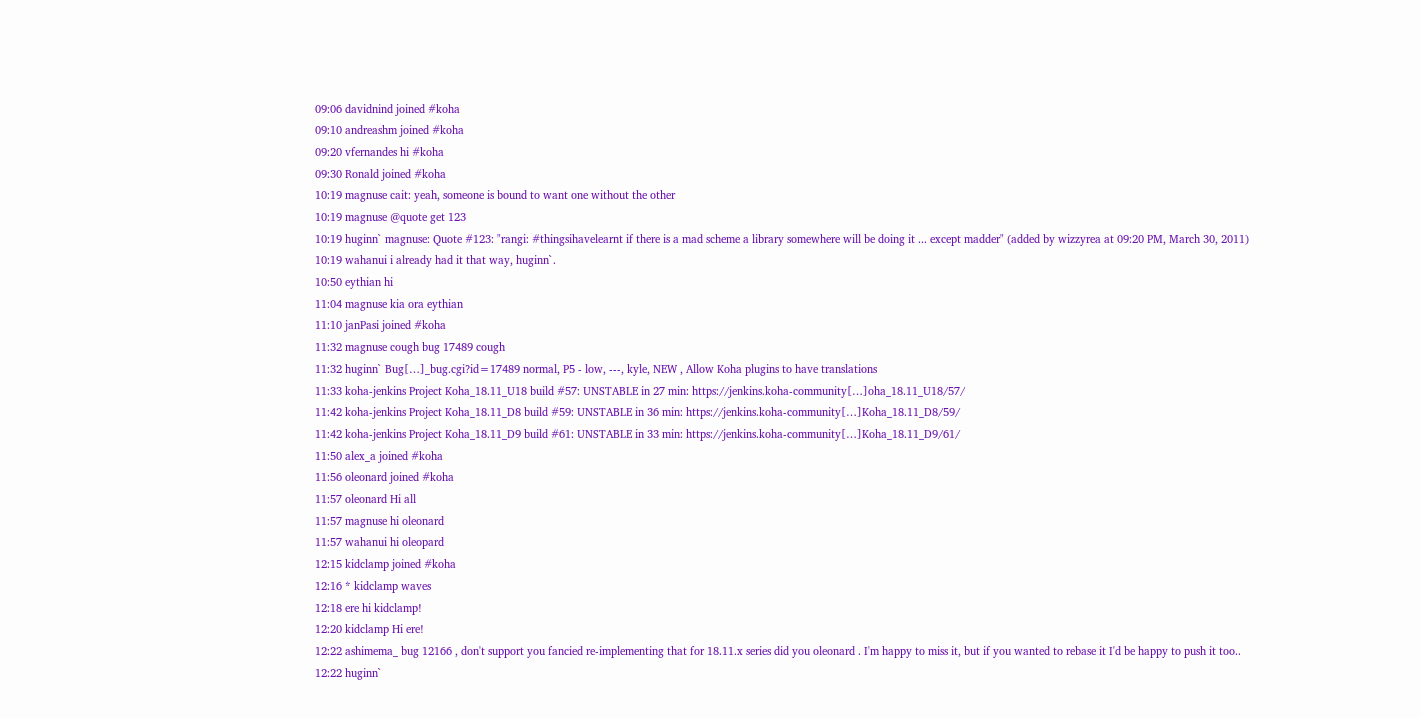09:06 davidnind joined #koha
09:10 andreashm joined #koha
09:20 vfernandes hi #koha
09:30 Ronald joined #koha
10:19 magnuse cait: yeah, someone is bound to want one without the other
10:19 magnuse @quote get 123
10:19 huginn` magnuse: Quote #123: "rangi: #thingsihavelearnt if there is a mad scheme a library somewhere will be doing it ... except madder" (added by wizzyrea at 09:20 PM, March 30, 2011)
10:19 wahanui i already had it that way, huginn`.
10:50 eythian hi
11:04 magnuse kia ora eythian
11:10 janPasi joined #koha
11:32 magnuse cough bug 17489 cough
11:32 huginn` Bug[…]_bug.cgi?id=17489 normal, P5 - low, ---, kyle, NEW , Allow Koha plugins to have translations
11:33 koha-jenkins Project Koha_18.11_U18 build #57: UNSTABLE in 27 min: https://jenkins.koha-community[…]oha_18.11_U18/57/
11:42 koha-jenkins Project Koha_18.11_D8 build #59: UNSTABLE in 36 min: https://jenkins.koha-community[…]Koha_18.11_D8/59/
11:42 koha-jenkins Project Koha_18.11_D9 build #61: UNSTABLE in 33 min: https://jenkins.koha-community[…]Koha_18.11_D9/61/
11:50 alex_a joined #koha
11:56 oleonard joined #koha
11:57 oleonard Hi all
11:57 magnuse hi oleonard
11:57 wahanui hi oleopard
12:15 kidclamp joined #koha
12:16 * kidclamp waves
12:18 ere hi kidclamp!
12:20 kidclamp Hi ere!
12:22 ashimema_ bug 12166 , don't support you fancied re-implementing that for 18.11.x series did you oleonard . I'm happy to miss it, but if you wanted to rebase it I'd be happy to push it too..
12:22 huginn`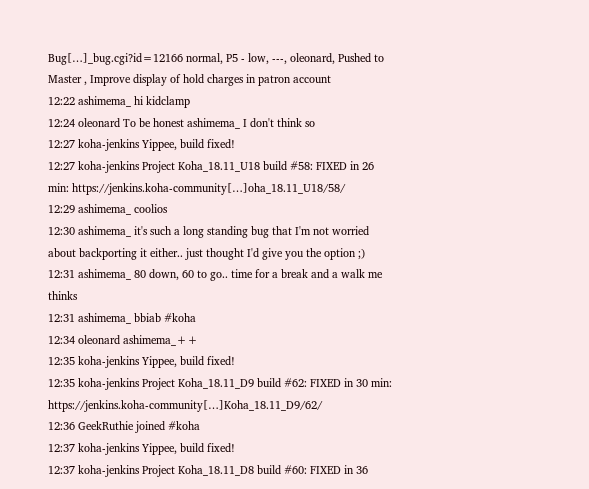Bug[…]_bug.cgi?id=12166 normal, P5 - low, ---, oleonard, Pushed to Master , Improve display of hold charges in patron account
12:22 ashimema_ hi kidclamp
12:24 oleonard To be honest ashimema_ I don't think so
12:27 koha-jenkins Yippee, build fixed!
12:27 koha-jenkins Project Koha_18.11_U18 build #58: FIXED in 26 min: https://jenkins.koha-community[…]oha_18.11_U18/58/
12:29 ashimema_ coolios
12:30 ashimema_ it's such a long standing bug that I'm not worried about backporting it either.. just thought I'd give you the option ;)
12:31 ashimema_ 80 down, 60 to go.. time for a break and a walk me thinks
12:31 ashimema_ bbiab #koha
12:34 oleonard ashimema_++
12:35 koha-jenkins Yippee, build fixed!
12:35 koha-jenkins Project Koha_18.11_D9 build #62: FIXED in 30 min: https://jenkins.koha-community[…]Koha_18.11_D9/62/
12:36 GeekRuthie joined #koha
12:37 koha-jenkins Yippee, build fixed!
12:37 koha-jenkins Project Koha_18.11_D8 build #60: FIXED in 36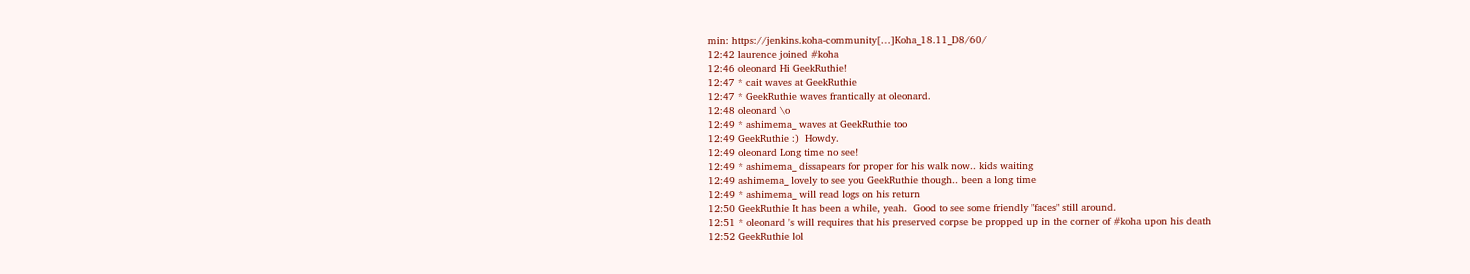min: https://jenkins.koha-community[…]Koha_18.11_D8/60/
12:42 laurence joined #koha
12:46 oleonard Hi GeekRuthie!
12:47 * cait waves at GeekRuthie
12:47 * GeekRuthie waves frantically at oleonard.
12:48 oleonard \o
12:49 * ashimema_ waves at GeekRuthie too
12:49 GeekRuthie :)  Howdy.
12:49 oleonard Long time no see!
12:49 * ashimema_ dissapears for proper for his walk now.. kids waiting
12:49 ashimema_ lovely to see you GeekRuthie though.. been a long time
12:49 * ashimema_ will read logs on his return
12:50 GeekRuthie It has been a while, yeah.  Good to see some friendly "faces" still around.
12:51 * oleonard 's will requires that his preserved corpse be propped up in the corner of #koha upon his death
12:52 GeekRuthie lol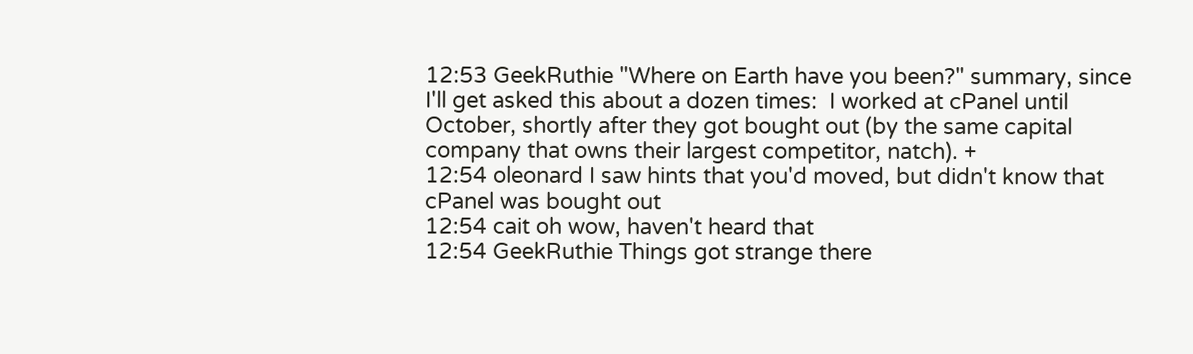12:53 GeekRuthie "Where on Earth have you been?" summary, since I'll get asked this about a dozen times:  I worked at cPanel until October, shortly after they got bought out (by the same capital company that owns their largest competitor, natch). +
12:54 oleonard I saw hints that you'd moved, but didn't know that cPanel was bought out
12:54 cait oh wow, haven't heard that
12:54 GeekRuthie Things got strange there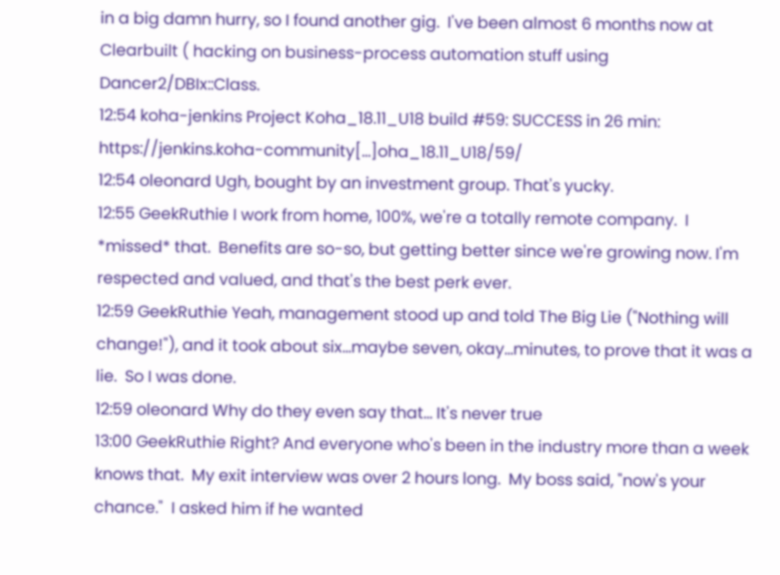in a big damn hurry, so I found another gig.  I've been almost 6 months now at Clearbuilt ( hacking on business-process automation stuff using Dancer2/DBIx::Class.
12:54 koha-jenkins Project Koha_18.11_U18 build #59: SUCCESS in 26 min: https://jenkins.koha-community[…]oha_18.11_U18/59/
12:54 oleonard Ugh, bought by an investment group. That's yucky.
12:55 GeekRuthie I work from home, 100%, we're a totally remote company.  I *missed* that.  Benefits are so-so, but getting better since we're growing now. I'm respected and valued, and that's the best perk ever.
12:59 GeekRuthie Yeah, management stood up and told The Big Lie ("Nothing will change!"), and it took about six...maybe seven, okay...minutes, to prove that it was a lie.  So I was done.
12:59 oleonard Why do they even say that... It's never true
13:00 GeekRuthie Right? And everyone who's been in the industry more than a week knows that.  My exit interview was over 2 hours long.  My boss said, "now's your chance."  I asked him if he wanted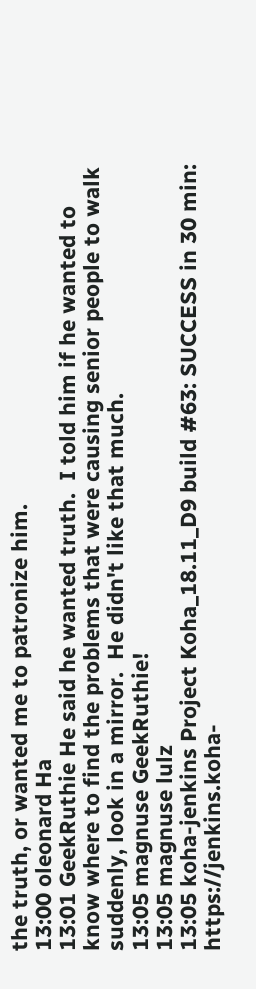the truth, or wanted me to patronize him.
13:00 oleonard Ha
13:01 GeekRuthie He said he wanted truth.  I told him if he wanted to know where to find the problems that were causing senior people to walk suddenly, look in a mirror.  He didn't like that much.
13:05 magnuse GeekRuthie!
13:05 magnuse lulz
13:05 koha-jenkins Project Koha_18.11_D9 build #63: SUCCESS in 30 min: https://jenkins.koha-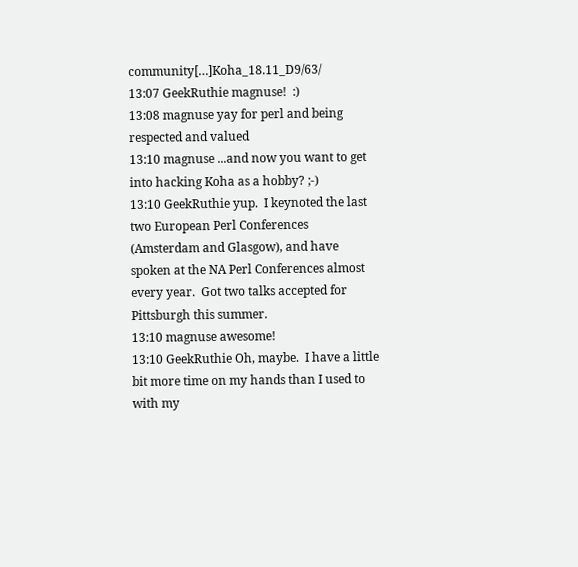community[…]Koha_18.11_D9/63/
13:07 GeekRuthie magnuse!  :)
13:08 magnuse yay for perl and being respected and valued
13:10 magnuse ...and now you want to get into hacking Koha as a hobby? ;-)
13:10 GeekRuthie yup.  I keynoted the last two European Perl Conferences (Amsterdam and Glasgow), and have spoken at the NA Perl Conferences almost every year.  Got two talks accepted for Pittsburgh this summer.
13:10 magnuse awesome!
13:10 GeekRuthie Oh, maybe.  I have a little bit more time on my hands than I used to with my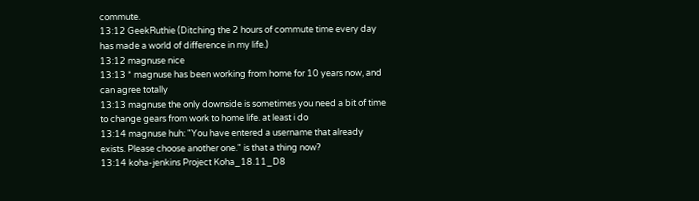commute.
13:12 GeekRuthie (Ditching the 2 hours of commute time every day has made a world of difference in my life.)
13:12 magnuse nice
13:13 * magnuse has been working from home for 10 years now, and can agree totally
13:13 magnuse the only downside is sometimes you need a bit of time to change gears from work to home life. at least i do
13:14 magnuse huh: "You have entered a username that already exists. Please choose another one." is that a thing now?
13:14 koha-jenkins Project Koha_18.11_D8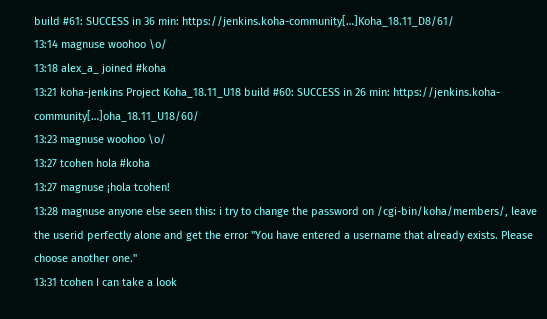build #61: SUCCESS in 36 min: https://jenkins.koha-community[…]Koha_18.11_D8/61/
13:14 magnuse woohoo \o/
13:18 alex_a_ joined #koha
13:21 koha-jenkins Project Koha_18.11_U18 build #60: SUCCESS in 26 min: https://jenkins.koha-community[…]oha_18.11_U18/60/
13:23 magnuse woohoo \o/
13:27 tcohen hola #koha
13:27 magnuse ¡hola tcohen!
13:28 magnuse anyone else seen this: i try to change the password on /cgi-bin/koha/members/, leave the userid perfectly alone and get the error "You have entered a username that already exists. Please choose another one."
13:31 tcohen I can take a look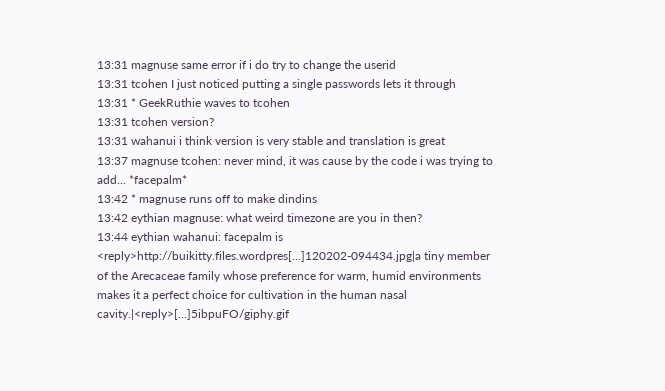13:31 magnuse same error if i do try to change the userid
13:31 tcohen I just noticed putting a single passwords lets it through
13:31 * GeekRuthie waves to tcohen
13:31 tcohen version?
13:31 wahanui i think version is very stable and translation is great
13:37 magnuse tcohen: never mind, it was cause by the code i was trying to add... *facepalm*
13:42 * magnuse runs off to make dindins
13:42 eythian magnuse: what weird timezone are you in then?
13:44 eythian wahanui: facepalm is <reply>http://buikitty.files.wordpres[…]120202-094434.jpg|a tiny member of the Arecaceae family whose preference for warm, humid environments makes it a perfect choice for cultivation in the human nasal cavity.|<reply>[…]5ibpuFO/giphy.gif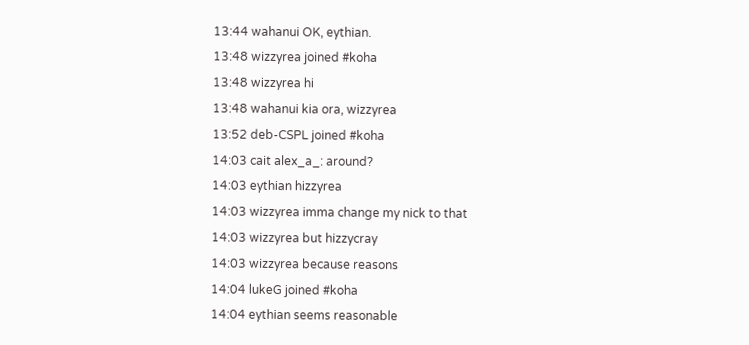13:44 wahanui OK, eythian.
13:48 wizzyrea joined #koha
13:48 wizzyrea hi
13:48 wahanui kia ora, wizzyrea
13:52 deb-CSPL joined #koha
14:03 cait alex_a_: around?
14:03 eythian hizzyrea
14:03 wizzyrea imma change my nick to that
14:03 wizzyrea but hizzycray
14:03 wizzyrea because reasons
14:04 lukeG joined #koha
14:04 eythian seems reasonable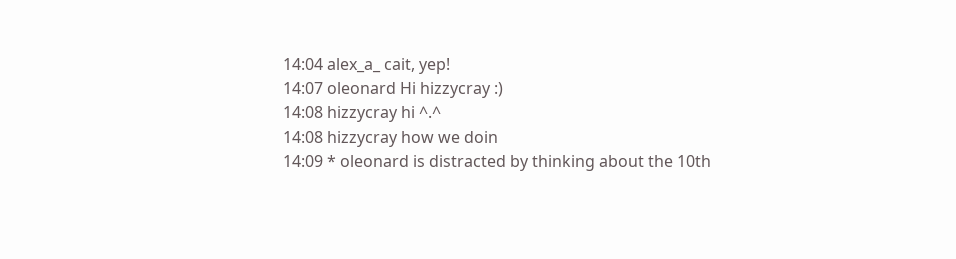14:04 alex_a_ cait, yep!
14:07 oleonard Hi hizzycray :)
14:08 hizzycray hi ^.^
14:08 hizzycray how we doin
14:09 * oleonard is distracted by thinking about the 10th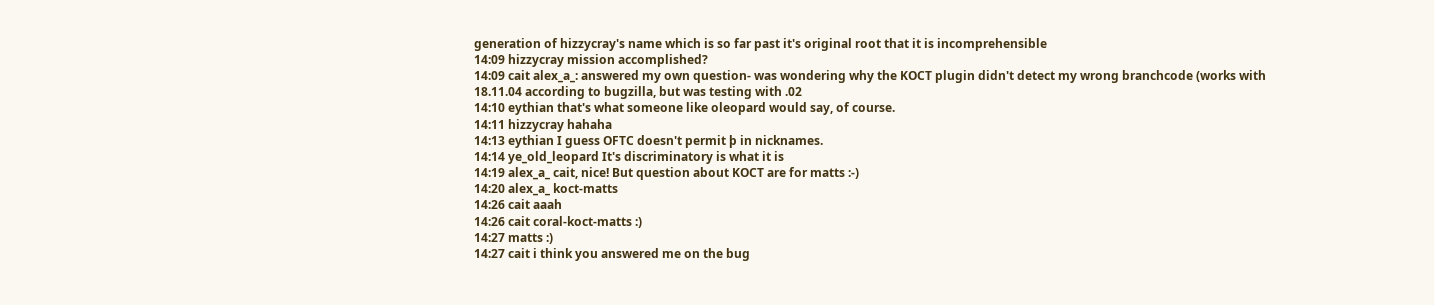generation of hizzycray's name which is so far past it's original root that it is incomprehensible
14:09 hizzycray mission accomplished?
14:09 cait alex_a_: answered my own question- was wondering why the KOCT plugin didn't detect my wrong branchcode (works with 18.11.04 according to bugzilla, but was testing with .02
14:10 eythian that's what someone like oleopard would say, of course.
14:11 hizzycray hahaha
14:13 eythian I guess OFTC doesn't permit þ in nicknames.
14:14 ye_old_leopard It's discriminatory is what it is
14:19 alex_a_ cait, nice! But question about KOCT are for matts :-)
14:20 alex_a_ koct-matts
14:26 cait aaah
14:26 cait coral-koct-matts :)
14:27 matts :)
14:27 cait i think you answered me on the bug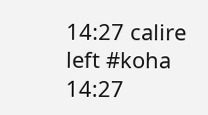14:27 calire left #koha
14:27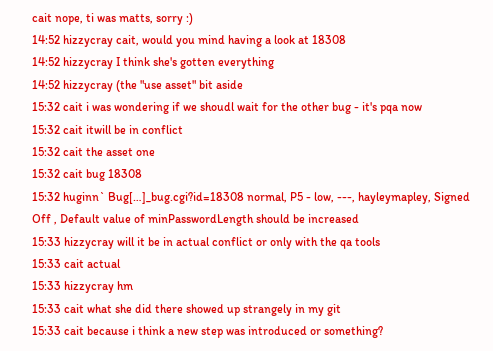cait nope, ti was matts, sorry :)
14:52 hizzycray cait, would you mind having a look at 18308
14:52 hizzycray I think she's gotten everything
14:52 hizzycray (the "use asset" bit aside
15:32 cait i was wondering if we shoudl wait for the other bug - it's pqa now
15:32 cait itwill be in conflict
15:32 cait the asset one
15:32 cait bug 18308
15:32 huginn` Bug[…]_bug.cgi?id=18308 normal, P5 - low, ---, hayleymapley, Signed Off , Default value of minPasswordLength should be increased
15:33 hizzycray will it be in actual conflict or only with the qa tools
15:33 cait actual
15:33 hizzycray hm
15:33 cait what she did there showed up strangely in my git
15:33 cait because i think a new step was introduced or something?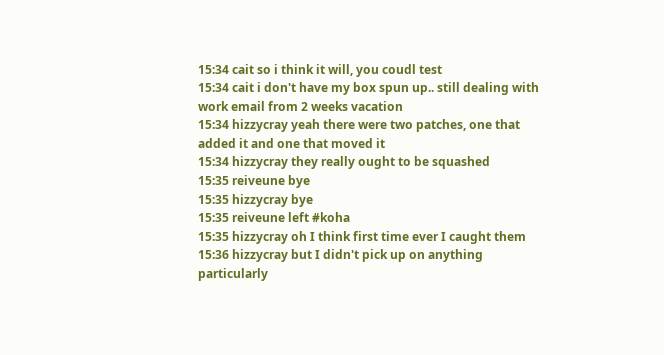15:34 cait so i think it will, you coudl test
15:34 cait i don't have my box spun up.. still dealing with work email from 2 weeks vacation
15:34 hizzycray yeah there were two patches, one that added it and one that moved it
15:34 hizzycray they really ought to be squashed
15:35 reiveune bye
15:35 hizzycray bye
15:35 reiveune left #koha
15:35 hizzycray oh I think first time ever I caught them
15:36 hizzycray but I didn't pick up on anything particularly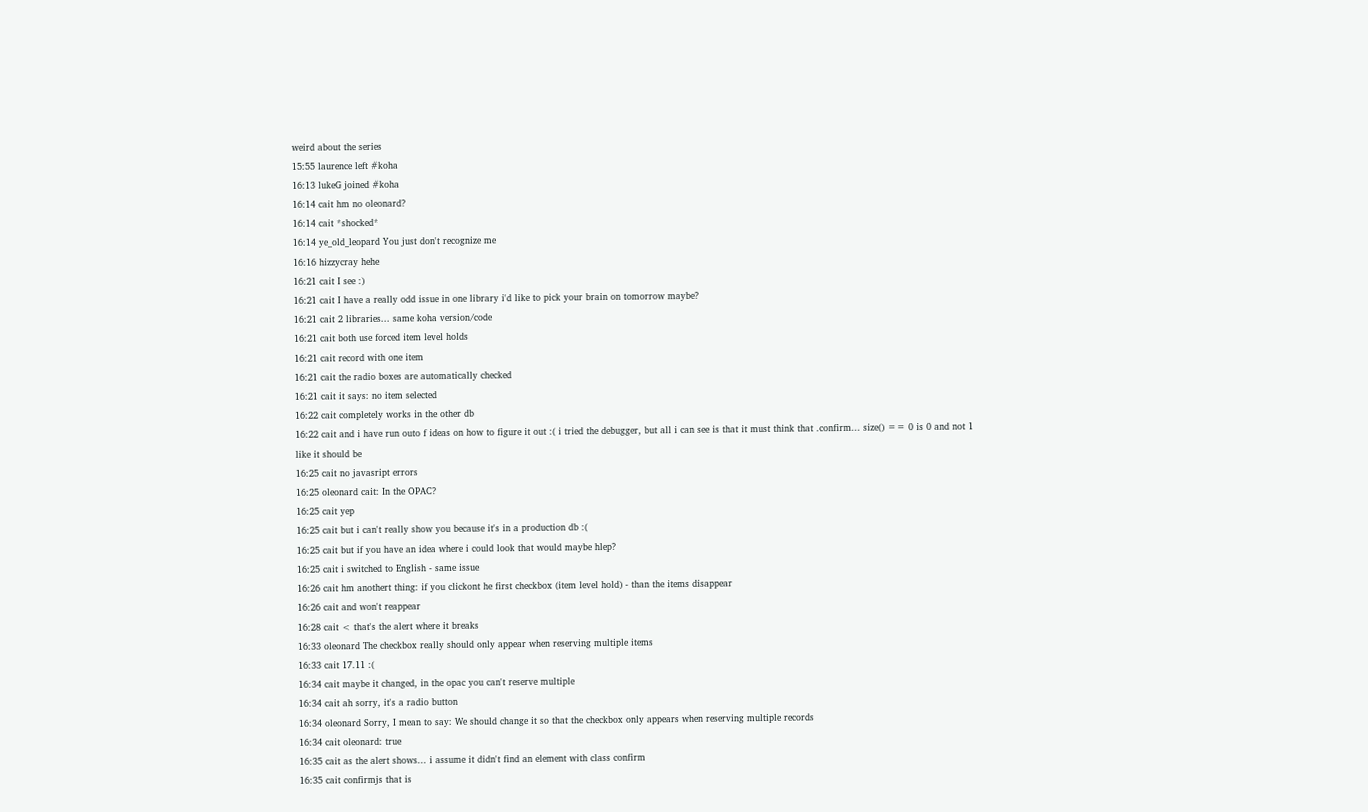weird about the series
15:55 laurence left #koha
16:13 lukeG joined #koha
16:14 cait hm no oleonard?
16:14 cait *shocked*
16:14 ye_old_leopard You just don't recognize me
16:16 hizzycray hehe
16:21 cait I see :)
16:21 cait I have a really odd issue in one library i'd like to pick your brain on tomorrow maybe?
16:21 cait 2 libraries... same koha version/code
16:21 cait both use forced item level holds
16:21 cait record with one item
16:21 cait the radio boxes are automatically checked
16:21 cait it says: no item selected
16:22 cait completely works in the other db
16:22 cait and i have run outo f ideas on how to figure it out :( i tried the debugger, but all i can see is that it must think that .confirm... size() == 0 is 0 and not 1 like it should be
16:25 cait no javasript errors
16:25 oleonard cait: In the OPAC?
16:25 cait yep
16:25 cait but i can't really show you because it's in a production db :(
16:25 cait but if you have an idea where i could look that would maybe hlep?
16:25 cait i switched to English - same issue
16:26 cait hm anothert thing: if you clickont he first checkbox (item level hold) - than the items disappear
16:26 cait and won't reappear
16:28 cait < that's the alert where it breaks
16:33 oleonard The checkbox really should only appear when reserving multiple items
16:33 cait 17.11 :(
16:34 cait maybe it changed, in the opac you can't reserve multiple
16:34 cait ah sorry, it's a radio button
16:34 oleonard Sorry, I mean to say: We should change it so that the checkbox only appears when reserving multiple records
16:34 cait oleonard: true
16:35 cait as the alert shows... i assume it didn't find an element with class confirm
16:35 cait confirmjs that is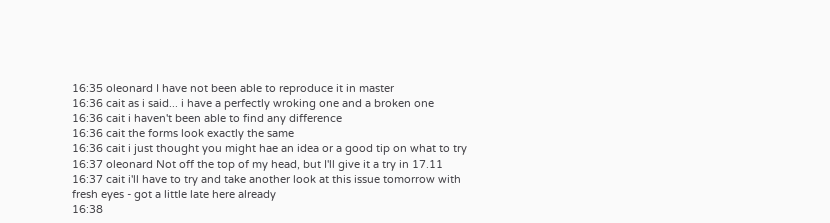16:35 oleonard I have not been able to reproduce it in master
16:36 cait as i said... i have a perfectly wroking one and a broken one
16:36 cait i haven't been able to find any difference
16:36 cait the forms look exactly the same
16:36 cait i just thought you might hae an idea or a good tip on what to try
16:37 oleonard Not off the top of my head, but I'll give it a try in 17.11
16:37 cait i'll have to try and take another look at this issue tomorrow with fresh eyes - got a little late here already
16:38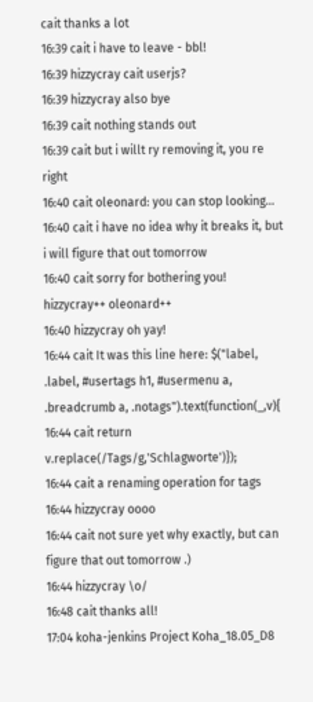cait thanks a lot
16:39 cait i have to leave - bbl!
16:39 hizzycray cait userjs?
16:39 hizzycray also bye
16:39 cait nothing stands out
16:39 cait but i willt ry removing it, you re right
16:40 cait oleonard: you can stop looking...
16:40 cait i have no idea why it breaks it, but i will figure that out tomorrow
16:40 cait sorry for bothering you! hizzycray++ oleonard++
16:40 hizzycray oh yay!
16:44 cait It was this line here: $("label, .label, #usertags h1, #usermenu a, .breadcrumb a, .notags").text(function(_,v){
16:44 cait return v.replace(/Tags/g,'Schlagworte')});
16:44 cait a renaming operation for tags
16:44 hizzycray oooo
16:44 cait not sure yet why exactly, but can figure that out tomorrow .)
16:44 hizzycray \o/
16:48 cait thanks all!
17:04 koha-jenkins Project Koha_18.05_D8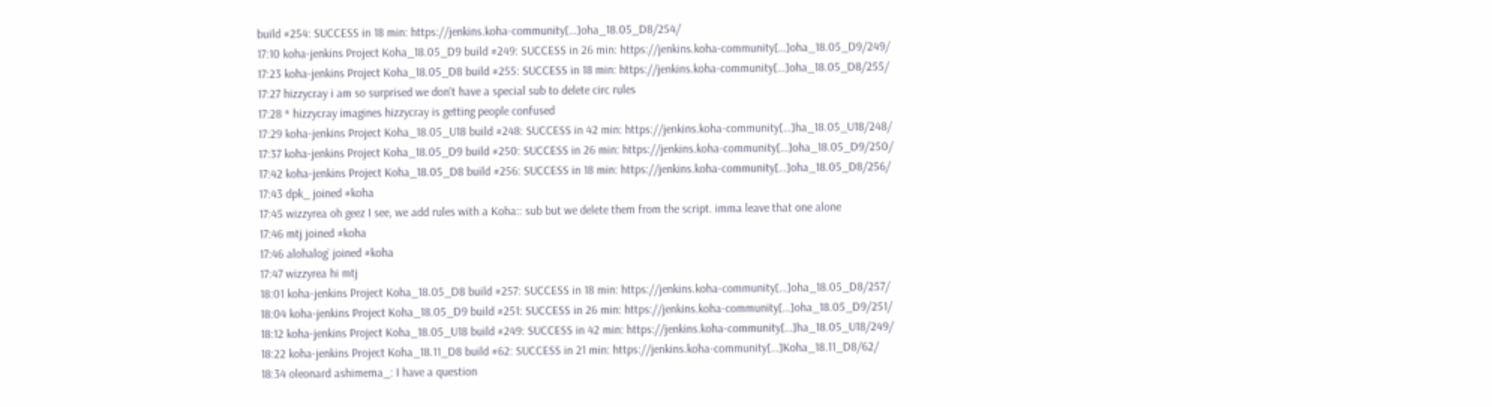build #254: SUCCESS in 18 min: https://jenkins.koha-community[…]oha_18.05_D8/254/
17:10 koha-jenkins Project Koha_18.05_D9 build #249: SUCCESS in 26 min: https://jenkins.koha-community[…]oha_18.05_D9/249/
17:23 koha-jenkins Project Koha_18.05_D8 build #255: SUCCESS in 18 min: https://jenkins.koha-community[…]oha_18.05_D8/255/
17:27 hizzycray i am so surprised we don't have a special sub to delete circ rules
17:28 * hizzycray imagines hizzycray is getting people confused
17:29 koha-jenkins Project Koha_18.05_U18 build #248: SUCCESS in 42 min: https://jenkins.koha-community[…]ha_18.05_U18/248/
17:37 koha-jenkins Project Koha_18.05_D9 build #250: SUCCESS in 26 min: https://jenkins.koha-community[…]oha_18.05_D9/250/
17:42 koha-jenkins Project Koha_18.05_D8 build #256: SUCCESS in 18 min: https://jenkins.koha-community[…]oha_18.05_D8/256/
17:43 dpk_ joined #koha
17:45 wizzyrea oh geez I see, we add rules with a Koha:: sub but we delete them from the script. imma leave that one alone
17:46 mtj joined #koha
17:46 alohalog` joined #koha
17:47 wizzyrea hi mtj
18:01 koha-jenkins Project Koha_18.05_D8 build #257: SUCCESS in 18 min: https://jenkins.koha-community[…]oha_18.05_D8/257/
18:04 koha-jenkins Project Koha_18.05_D9 build #251: SUCCESS in 26 min: https://jenkins.koha-community[…]oha_18.05_D9/251/
18:12 koha-jenkins Project Koha_18.05_U18 build #249: SUCCESS in 42 min: https://jenkins.koha-community[…]ha_18.05_U18/249/
18:22 koha-jenkins Project Koha_18.11_D8 build #62: SUCCESS in 21 min: https://jenkins.koha-community[…]Koha_18.11_D8/62/
18:34 oleonard ashimema_: I have a question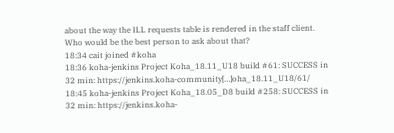about the way the ILL requests table is rendered in the staff client. Who would be the best person to ask about that?
18:34 cait joined #koha
18:36 koha-jenkins Project Koha_18.11_U18 build #61: SUCCESS in 32 min: https://jenkins.koha-community[…]oha_18.11_U18/61/
18:45 koha-jenkins Project Koha_18.05_D8 build #258: SUCCESS in 32 min: https://jenkins.koha-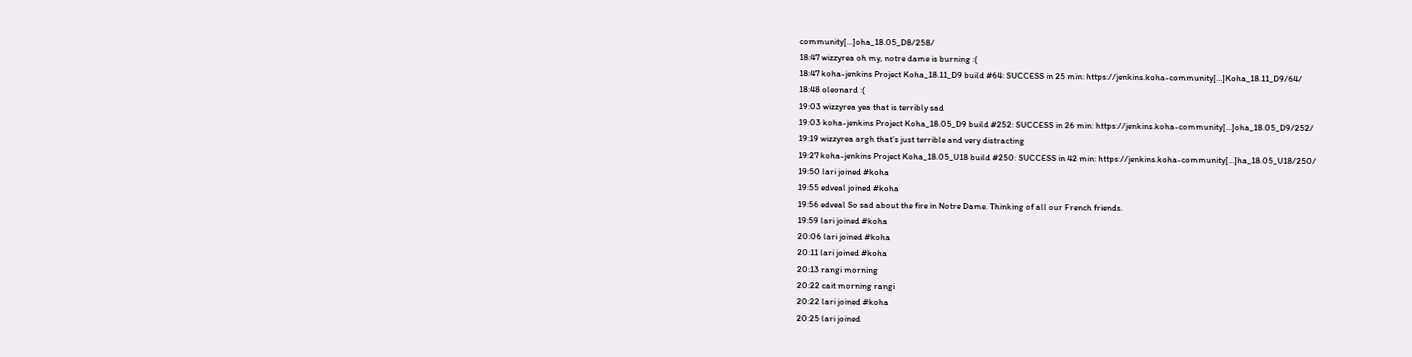community[…]oha_18.05_D8/258/
18:47 wizzyrea oh my, notre dame is burning :(
18:47 koha-jenkins Project Koha_18.11_D9 build #64: SUCCESS in 25 min: https://jenkins.koha-community[…]Koha_18.11_D9/64/
18:48 oleonard :(
19:03 wizzyrea yea that is terribly sad
19:03 koha-jenkins Project Koha_18.05_D9 build #252: SUCCESS in 26 min: https://jenkins.koha-community[…]oha_18.05_D9/252/
19:19 wizzyrea argh that's just terrible and very distracting
19:27 koha-jenkins Project Koha_18.05_U18 build #250: SUCCESS in 42 min: https://jenkins.koha-community[…]ha_18.05_U18/250/
19:50 lari joined #koha
19:55 edveal joined #koha
19:56 edveal So sad about the fire in Notre Dame. Thinking of all our French friends.
19:59 lari joined #koha
20:06 lari joined #koha
20:11 lari joined #koha
20:13 rangi morning
20:22 cait morning rangi
20:22 lari joined #koha
20:25 lari joined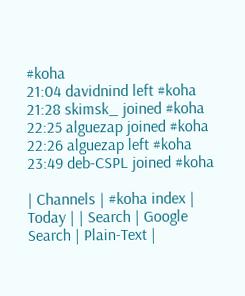#koha
21:04 davidnind left #koha
21:28 skimsk_ joined #koha
22:25 alguezap joined #koha
22:26 alguezap left #koha
23:49 deb-CSPL joined #koha

| Channels | #koha index | Today | | Search | Google Search | Plain-Text |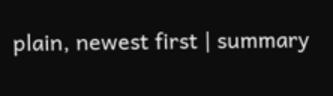plain, newest first | summary